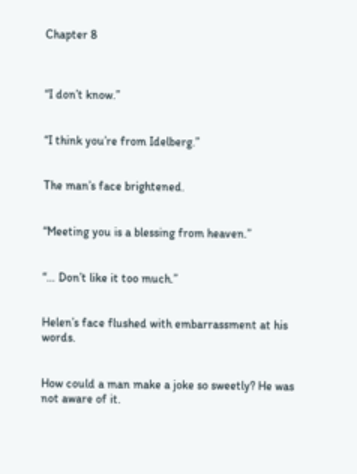Chapter 8



“I don’t know.”


“I think you’re from Idelberg.”


The man’s face brightened.


“Meeting you is a blessing from heaven.”


“… Don’t like it too much.”


Helen’s face flushed with embarrassment at his words.


How could a man make a joke so sweetly? He was not aware of it.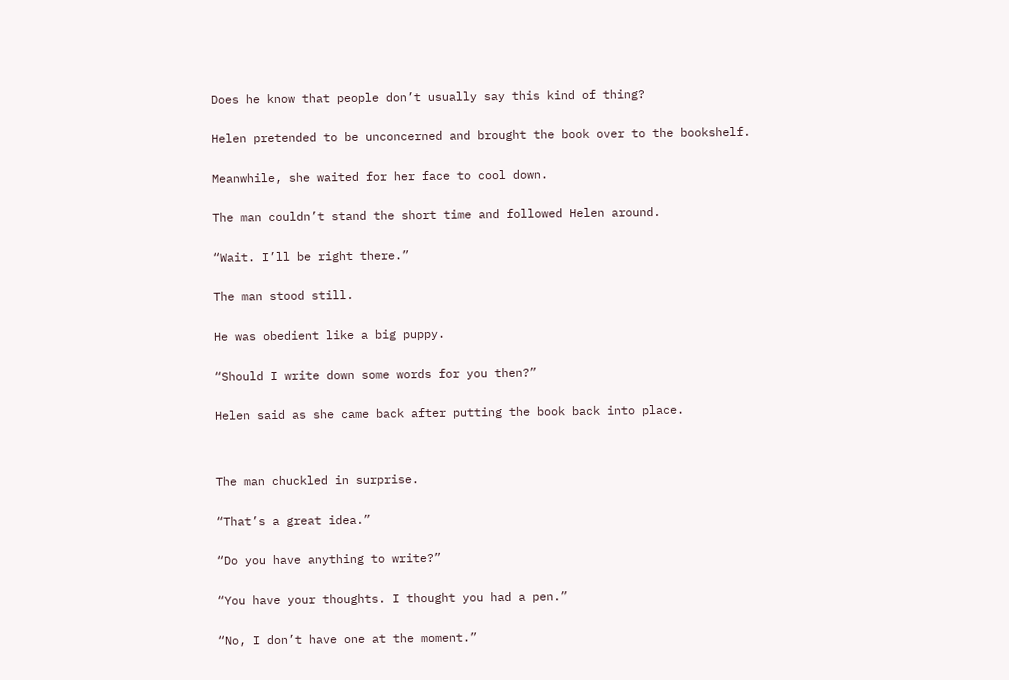Does he know that people don’t usually say this kind of thing?


Helen pretended to be unconcerned and brought the book over to the bookshelf.


Meanwhile, she waited for her face to cool down.


The man couldn’t stand the short time and followed Helen around.


“Wait. I’ll be right there.”


The man stood still.


He was obedient like a big puppy.


“Should I write down some words for you then?”


Helen said as she came back after putting the book back into place.




The man chuckled in surprise.


“That’s a great idea.”


“Do you have anything to write?”


“You have your thoughts. I thought you had a pen.”


“No, I don’t have one at the moment.”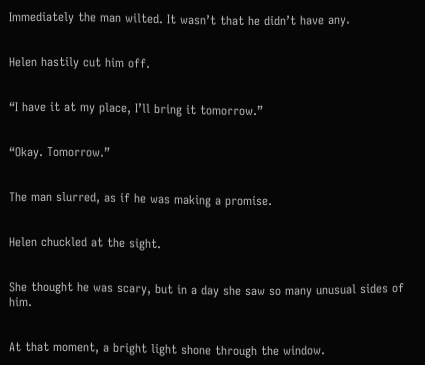Immediately the man wilted. It wasn’t that he didn’t have any.


Helen hastily cut him off.


“I have it at my place, I’ll bring it tomorrow.”


“Okay. Tomorrow.”


The man slurred, as if he was making a promise.


Helen chuckled at the sight.


She thought he was scary, but in a day she saw so many unusual sides of him.


At that moment, a bright light shone through the window.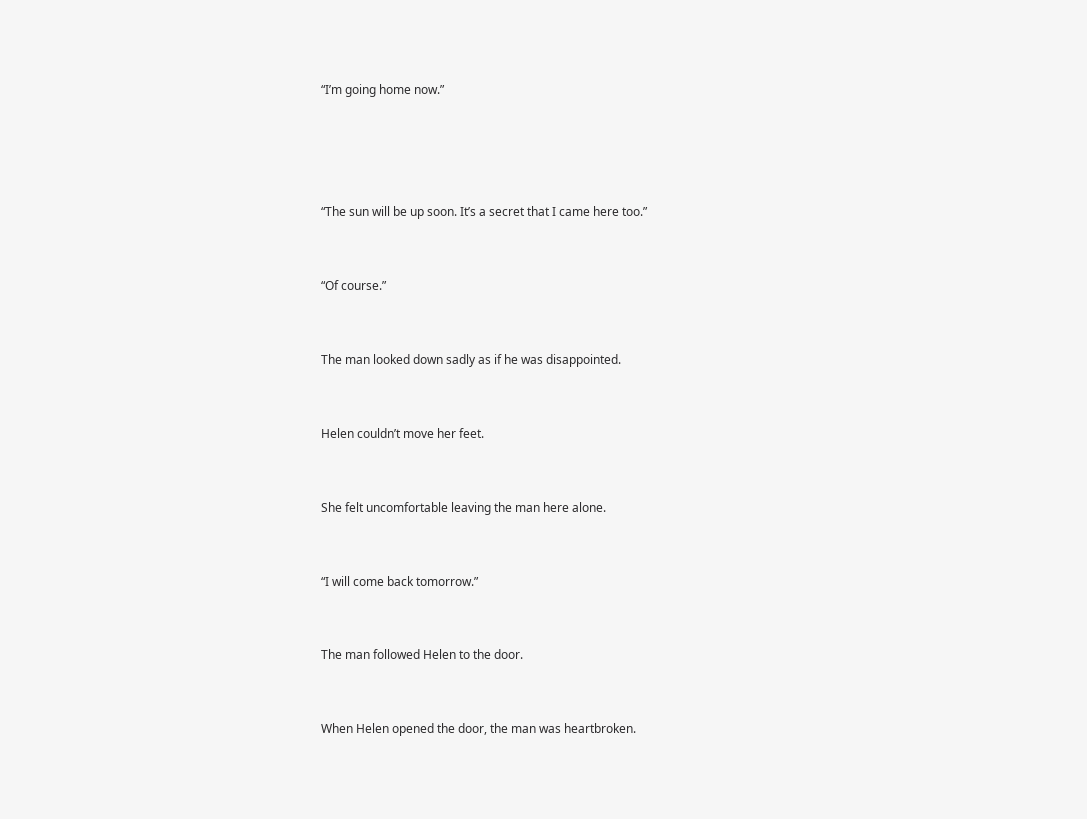“I’m going home now.”




“The sun will be up soon. It’s a secret that I came here too.”


“Of course.”


The man looked down sadly as if he was disappointed.


Helen couldn’t move her feet.


She felt uncomfortable leaving the man here alone.


“I will come back tomorrow.”


The man followed Helen to the door.


When Helen opened the door, the man was heartbroken.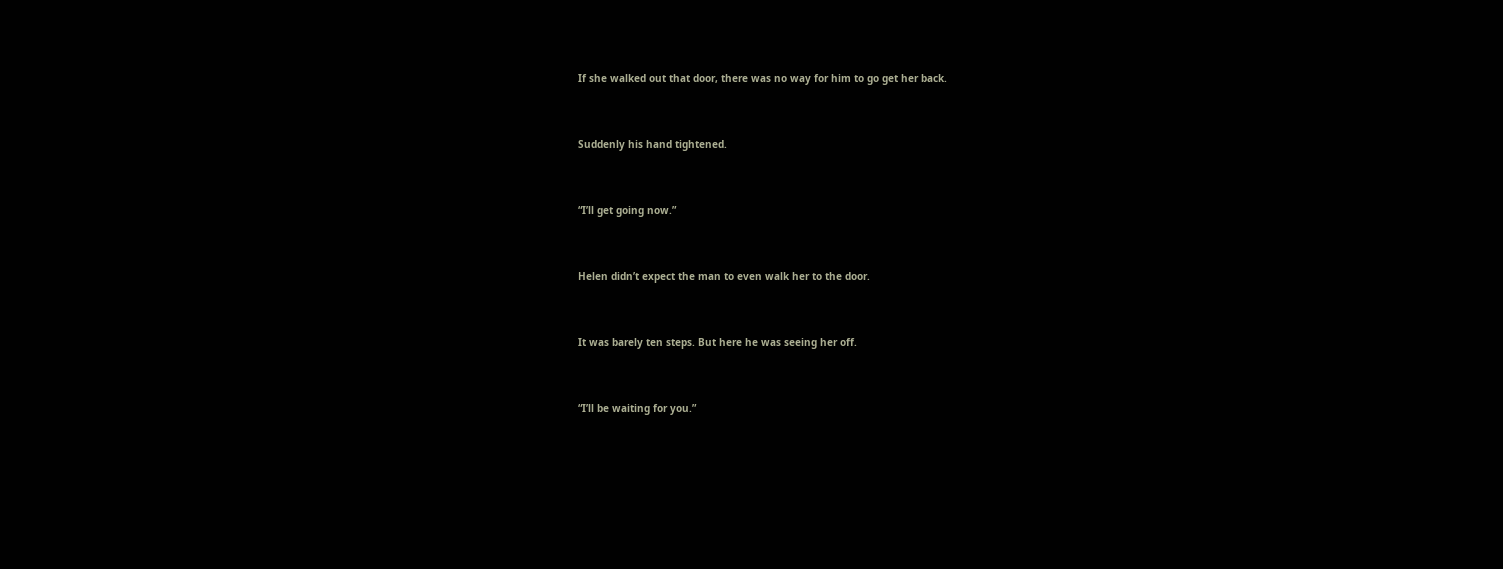If she walked out that door, there was no way for him to go get her back.


Suddenly his hand tightened.


“I’ll get going now.”


Helen didn’t expect the man to even walk her to the door.


It was barely ten steps. But here he was seeing her off.


“I’ll be waiting for you.”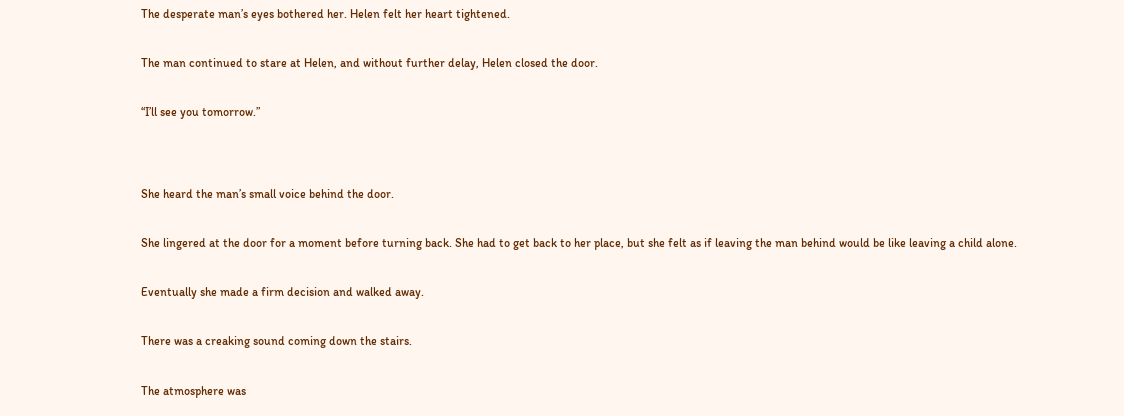The desperate man’s eyes bothered her. Helen felt her heart tightened.


The man continued to stare at Helen, and without further delay, Helen closed the door.


“I’ll see you tomorrow.”




She heard the man’s small voice behind the door.


She lingered at the door for a moment before turning back. She had to get back to her place, but she felt as if leaving the man behind would be like leaving a child alone.


Eventually she made a firm decision and walked away.


There was a creaking sound coming down the stairs.


The atmosphere was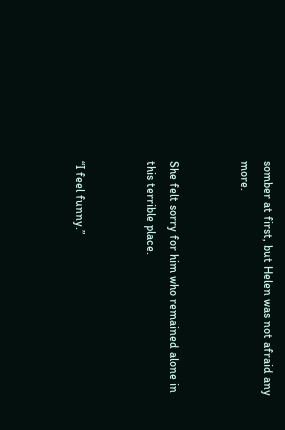somber at first, but Helen was not afraid any more.


She felt sorry for him who remained alone in this terrible place.


“I feel funny.”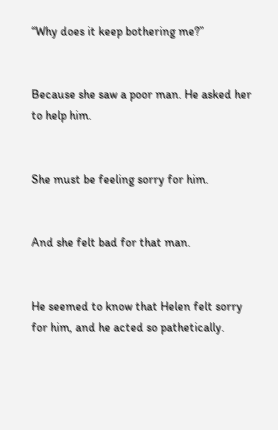“Why does it keep bothering me?”


Because she saw a poor man. He asked her to help him.


She must be feeling sorry for him.


And she felt bad for that man.


He seemed to know that Helen felt sorry for him, and he acted so pathetically.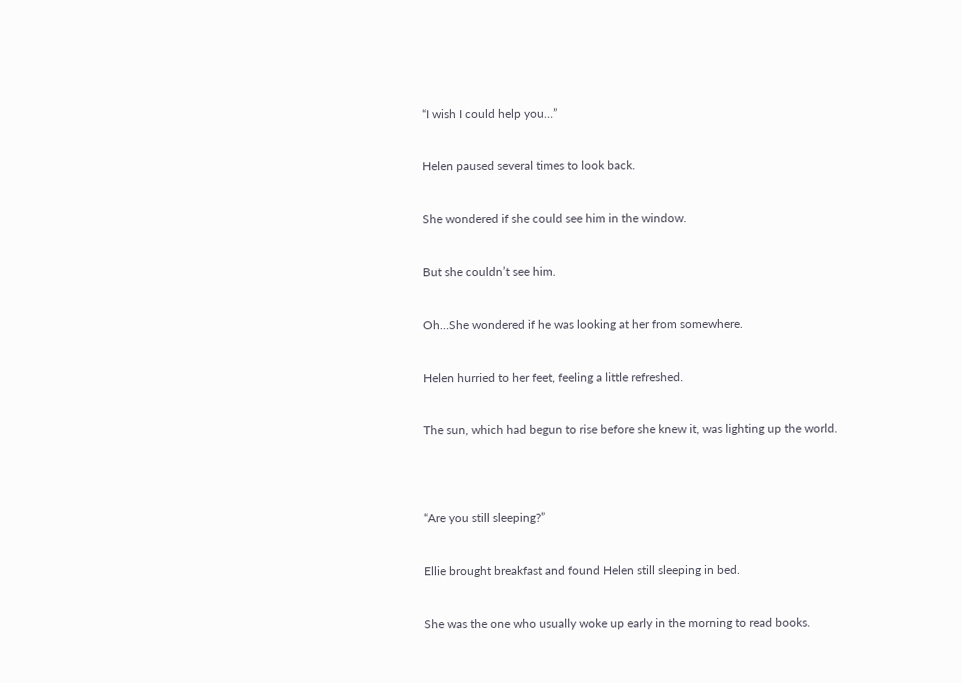“I wish I could help you…”


Helen paused several times to look back.


She wondered if she could see him in the window.


But she couldn’t see him.


Oh…She wondered if he was looking at her from somewhere.


Helen hurried to her feet, feeling a little refreshed.


The sun, which had begun to rise before she knew it, was lighting up the world.




“Are you still sleeping?”


Ellie brought breakfast and found Helen still sleeping in bed.


She was the one who usually woke up early in the morning to read books.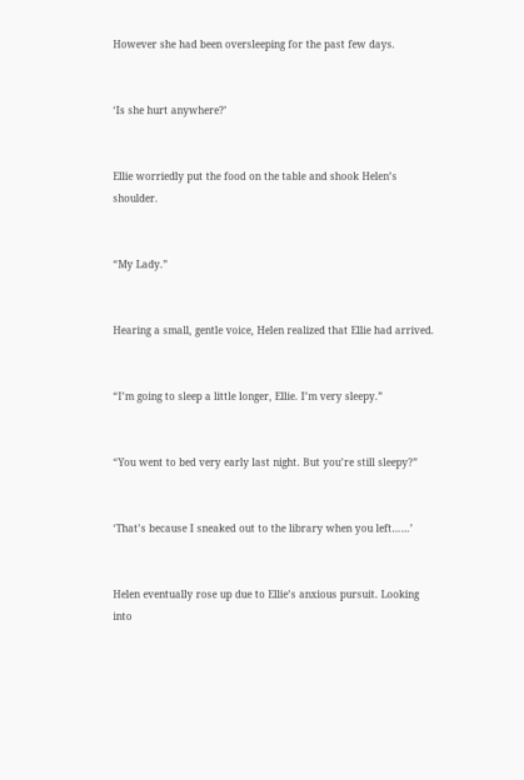However she had been oversleeping for the past few days.


‘Is she hurt anywhere?’


Ellie worriedly put the food on the table and shook Helen’s shoulder.


“My Lady.”


Hearing a small, gentle voice, Helen realized that Ellie had arrived.


“I’m going to sleep a little longer, Ellie. I’m very sleepy.”


“You went to bed very early last night. But you’re still sleepy?”


‘That’s because I sneaked out to the library when you left……’


Helen eventually rose up due to Ellie’s anxious pursuit. Looking into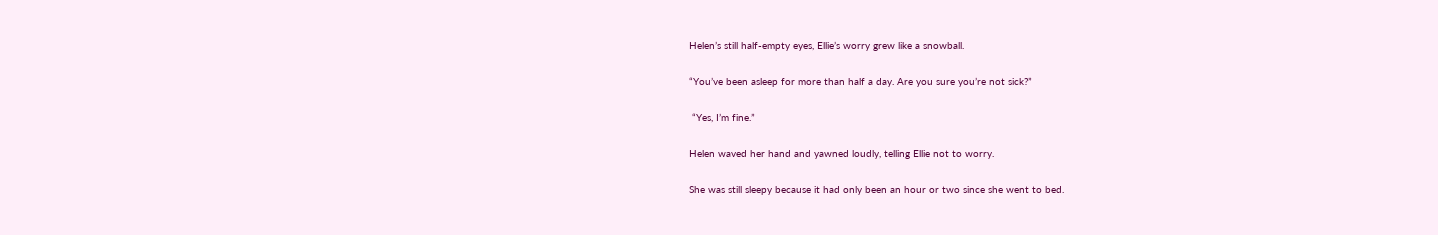Helen’s still half-empty eyes, Ellie’s worry grew like a snowball.


“You’ve been asleep for more than half a day. Are you sure you’re not sick?”


 “Yes, I’m fine.”


Helen waved her hand and yawned loudly, telling Ellie not to worry.


She was still sleepy because it had only been an hour or two since she went to bed.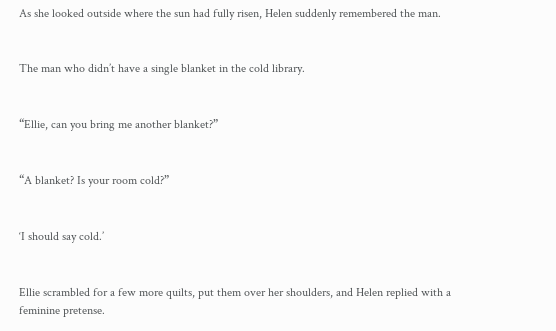As she looked outside where the sun had fully risen, Helen suddenly remembered the man.


The man who didn’t have a single blanket in the cold library.


“Ellie, can you bring me another blanket?”


“A blanket? Is your room cold?”


‘I should say cold.’


Ellie scrambled for a few more quilts, put them over her shoulders, and Helen replied with a feminine pretense.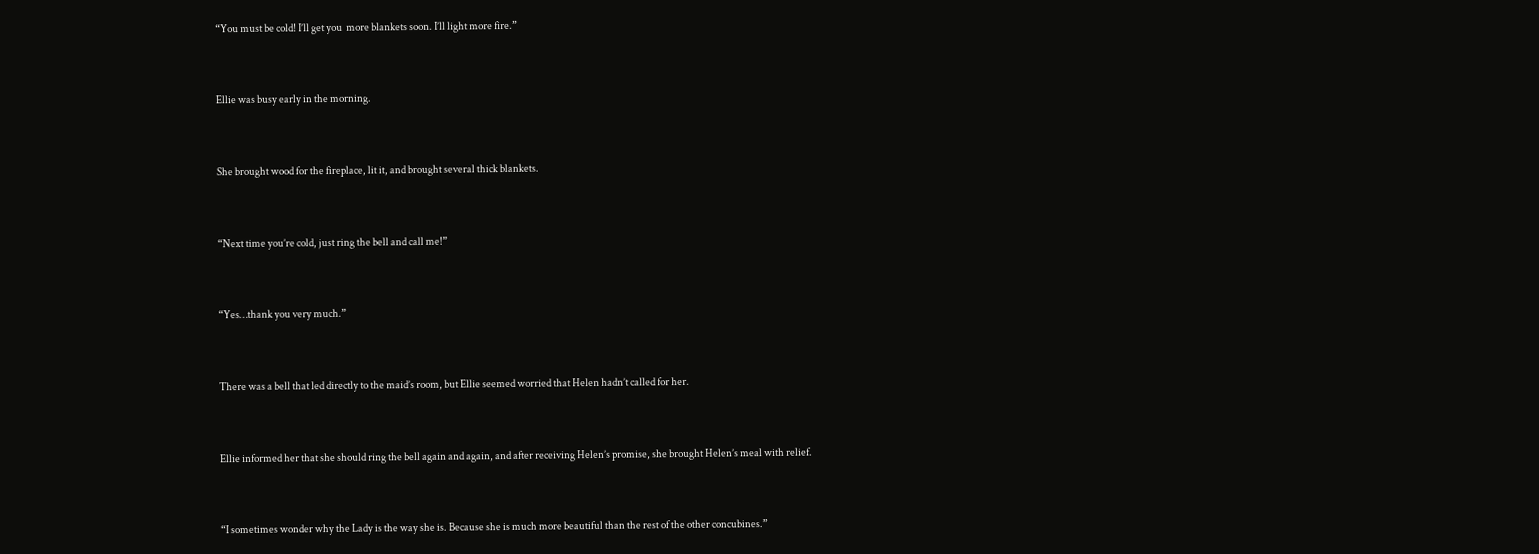“You must be cold! I’ll get you  more blankets soon. I’ll light more fire.”


Ellie was busy early in the morning.


She brought wood for the fireplace, lit it, and brought several thick blankets.


“Next time you’re cold, just ring the bell and call me!”


“Yes…thank you very much.”


There was a bell that led directly to the maid’s room, but Ellie seemed worried that Helen hadn’t called for her.


Ellie informed her that she should ring the bell again and again, and after receiving Helen’s promise, she brought Helen’s meal with relief.


“I sometimes wonder why the Lady is the way she is. Because she is much more beautiful than the rest of the other concubines.”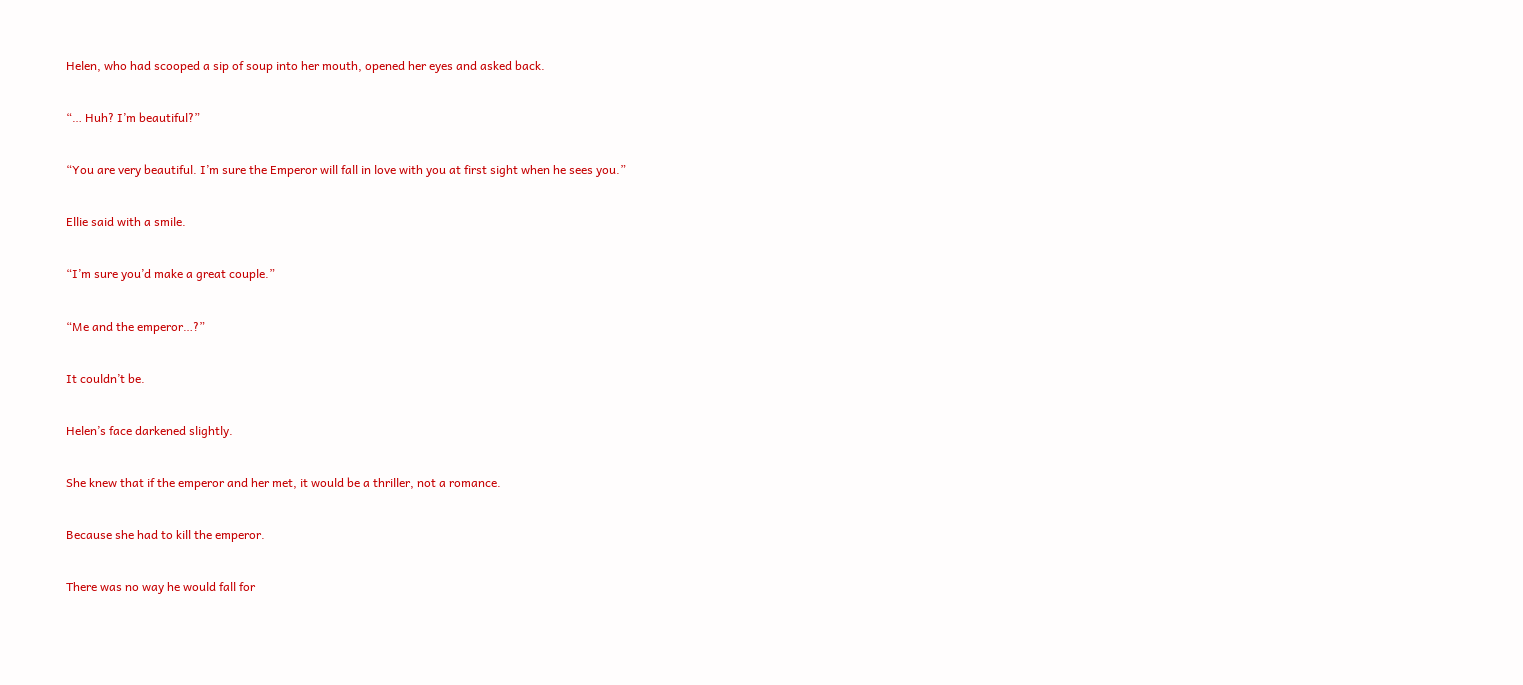Helen, who had scooped a sip of soup into her mouth, opened her eyes and asked back.


“… Huh? I’m beautiful?”


“You are very beautiful. I’m sure the Emperor will fall in love with you at first sight when he sees you.”


Ellie said with a smile.


“I’m sure you’d make a great couple.”


“Me and the emperor…?”


It couldn’t be.


Helen’s face darkened slightly.


She knew that if the emperor and her met, it would be a thriller, not a romance.


Because she had to kill the emperor.


There was no way he would fall for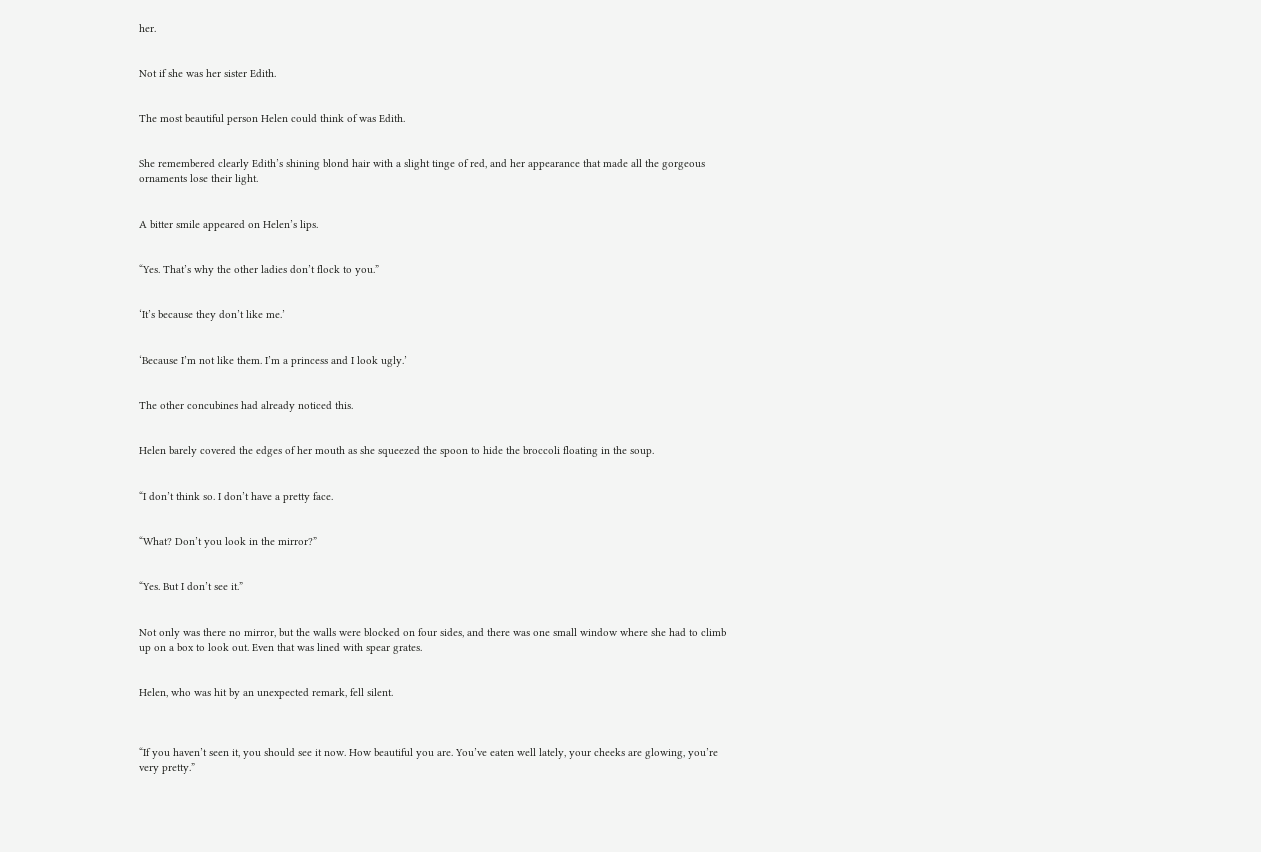her.


Not if she was her sister Edith.


The most beautiful person Helen could think of was Edith.


She remembered clearly Edith’s shining blond hair with a slight tinge of red, and her appearance that made all the gorgeous ornaments lose their light.


A bitter smile appeared on Helen’s lips.


“Yes. That’s why the other ladies don’t flock to you.”


‘It’s because they don’t like me.’


‘Because I’m not like them. I’m a princess and I look ugly.’


The other concubines had already noticed this.


Helen barely covered the edges of her mouth as she squeezed the spoon to hide the broccoli floating in the soup.


“I don’t think so. I don’t have a pretty face.


“What? Don’t you look in the mirror?”


“Yes. But I don’t see it.”


Not only was there no mirror, but the walls were blocked on four sides, and there was one small window where she had to climb up on a box to look out. Even that was lined with spear grates.


Helen, who was hit by an unexpected remark, fell silent.



“If you haven’t seen it, you should see it now. How beautiful you are. You’ve eaten well lately, your cheeks are glowing, you’re very pretty.”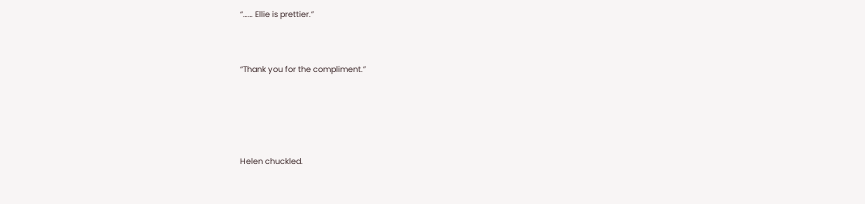“…… Ellie is prettier.”


“Thank you for the compliment.”




Helen chuckled.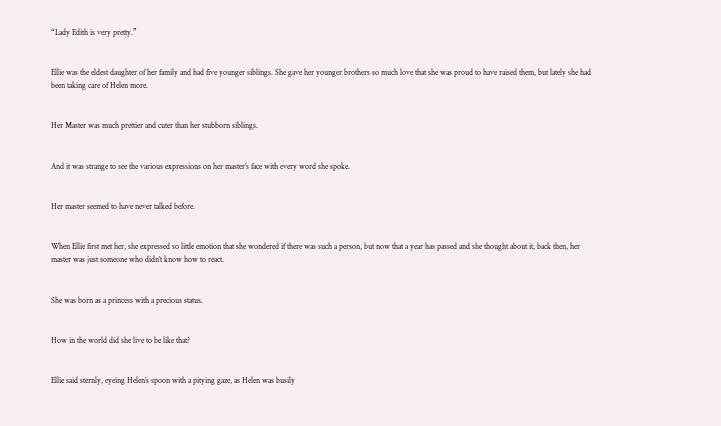“Lady Edith is very pretty.”


Ellie was the eldest daughter of her family and had five younger siblings. She gave her younger brothers so much love that she was proud to have raised them, but lately she had been taking care of Helen more.


Her Master was much prettier and cuter than her stubborn siblings.


And it was strange to see the various expressions on her master’s face with every word she spoke.


Her master seemed to have never talked before.


When Ellie first met her, she expressed so little emotion that she wondered if there was such a person, but now that a year has passed and she thought about it, back then, her master was just someone who didn’t know how to react.


She was born as a princess with a precious status.


How in the world did she live to be like that?


Ellie said sternly, eyeing Helen’s spoon with a pitying gaze, as Helen was busily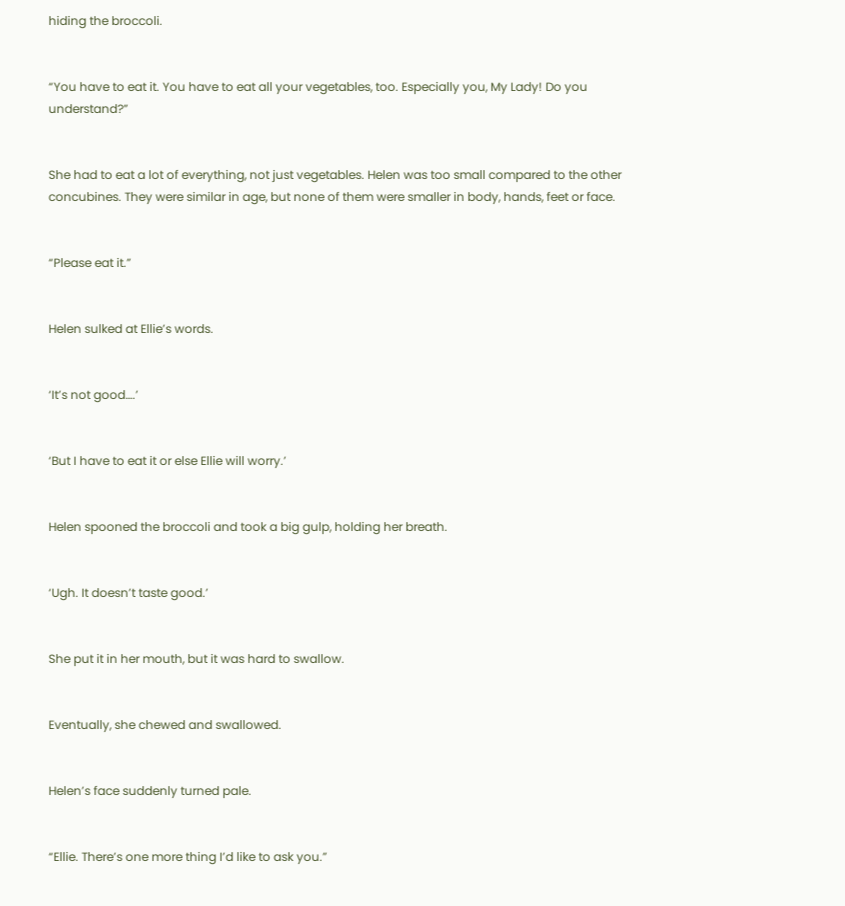hiding the broccoli.


“You have to eat it. You have to eat all your vegetables, too. Especially you, My Lady! Do you understand?”


She had to eat a lot of everything, not just vegetables. Helen was too small compared to the other concubines. They were similar in age, but none of them were smaller in body, hands, feet or face.


“Please eat it.”


Helen sulked at Ellie’s words.


‘It’s not good….’


‘But I have to eat it or else Ellie will worry.’


Helen spooned the broccoli and took a big gulp, holding her breath.


‘Ugh. It doesn’t taste good.’


She put it in her mouth, but it was hard to swallow.


Eventually, she chewed and swallowed.


Helen’s face suddenly turned pale.


“Ellie. There’s one more thing I’d like to ask you.”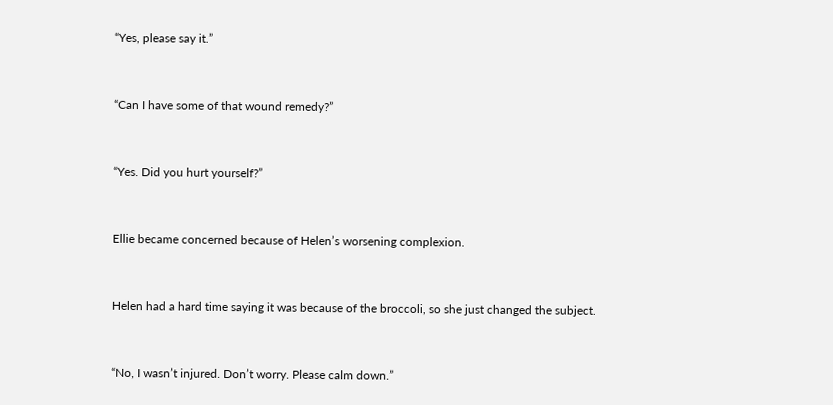“Yes, please say it.”


“Can I have some of that wound remedy?”


“Yes. Did you hurt yourself?”


Ellie became concerned because of Helen’s worsening complexion.


Helen had a hard time saying it was because of the broccoli, so she just changed the subject.


“No, I wasn’t injured. Don’t worry. Please calm down.”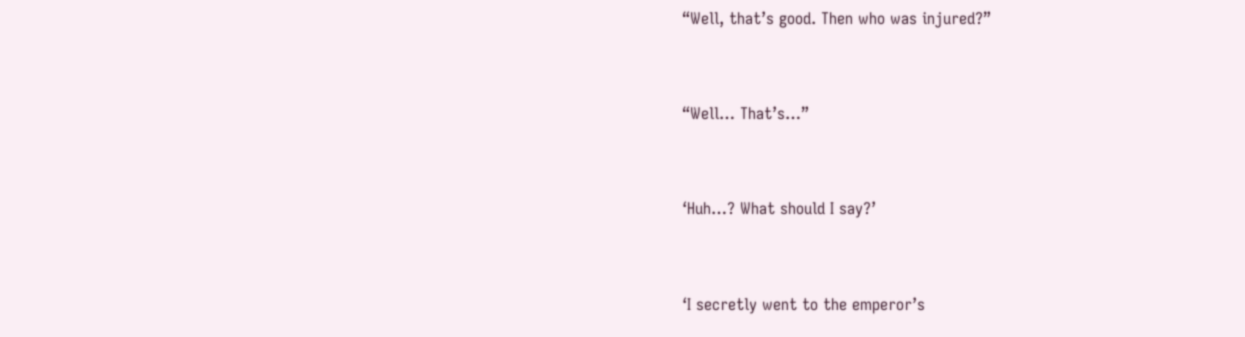“Well, that’s good. Then who was injured?”


“Well… That’s…”


‘Huh…? What should I say?’


‘I secretly went to the emperor’s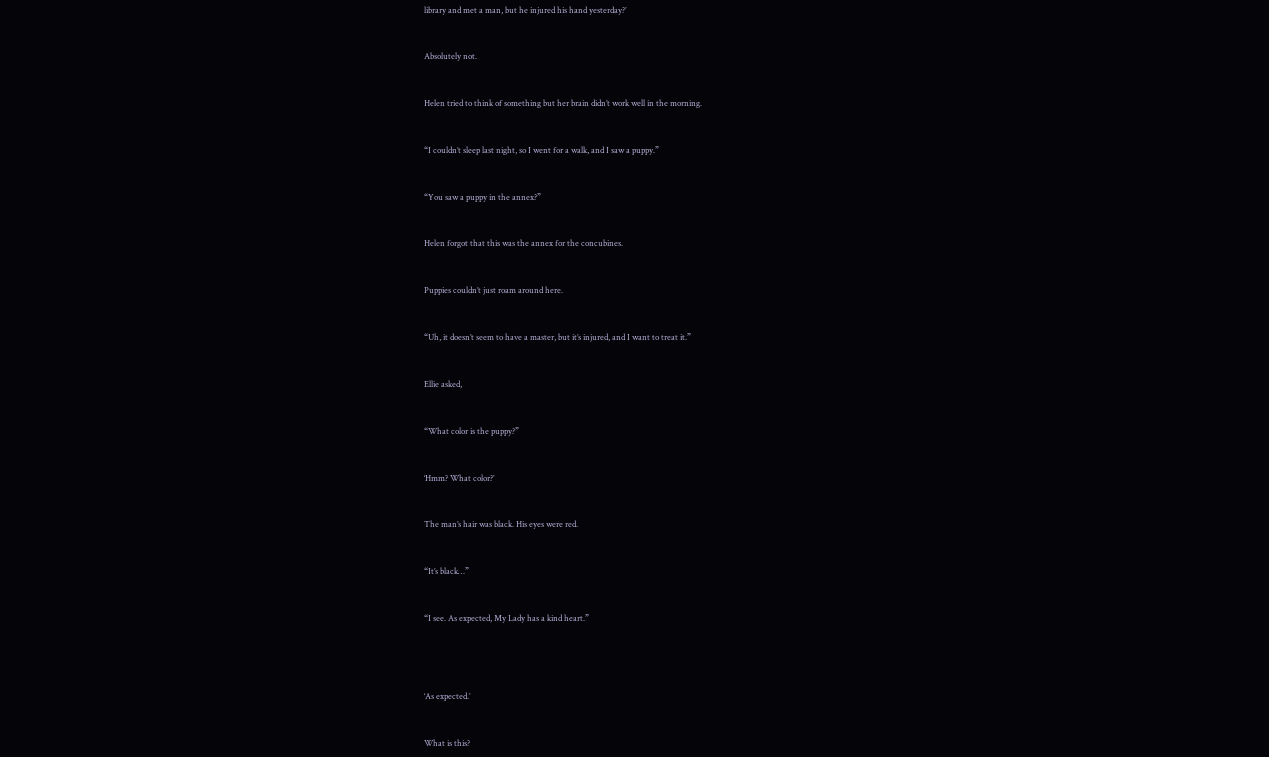library and met a man, but he injured his hand yesterday?’


Absolutely not.


Helen tried to think of something but her brain didn’t work well in the morning.


“I couldn’t sleep last night, so I went for a walk, and I saw a puppy.”


“You saw a puppy in the annex?”


Helen forgot that this was the annex for the concubines.


Puppies couldn’t just roam around here.


“Uh, it doesn’t seem to have a master, but it’s injured, and I want to treat it.”


Ellie asked,


“What color is the puppy?”


‘Hmm? What color?’


The man’s hair was black. His eyes were red.


“It’s black…”


“I see. As expected, My Lady has a kind heart.”




‘As expected.’


What is this?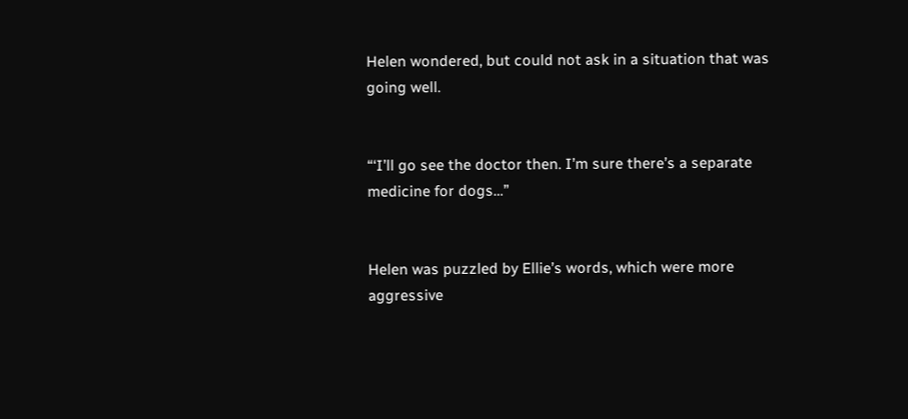Helen wondered, but could not ask in a situation that was going well.


“‘I’ll go see the doctor then. I’m sure there’s a separate medicine for dogs…”


Helen was puzzled by Ellie’s words, which were more aggressive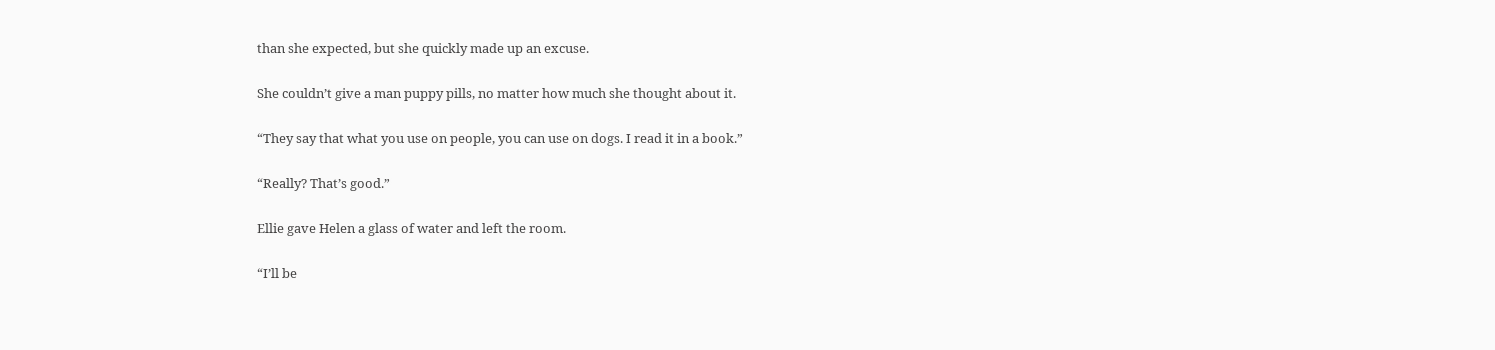than she expected, but she quickly made up an excuse.


She couldn’t give a man puppy pills, no matter how much she thought about it.


“They say that what you use on people, you can use on dogs. I read it in a book.”


“Really? That’s good.”


Ellie gave Helen a glass of water and left the room.


“I’ll be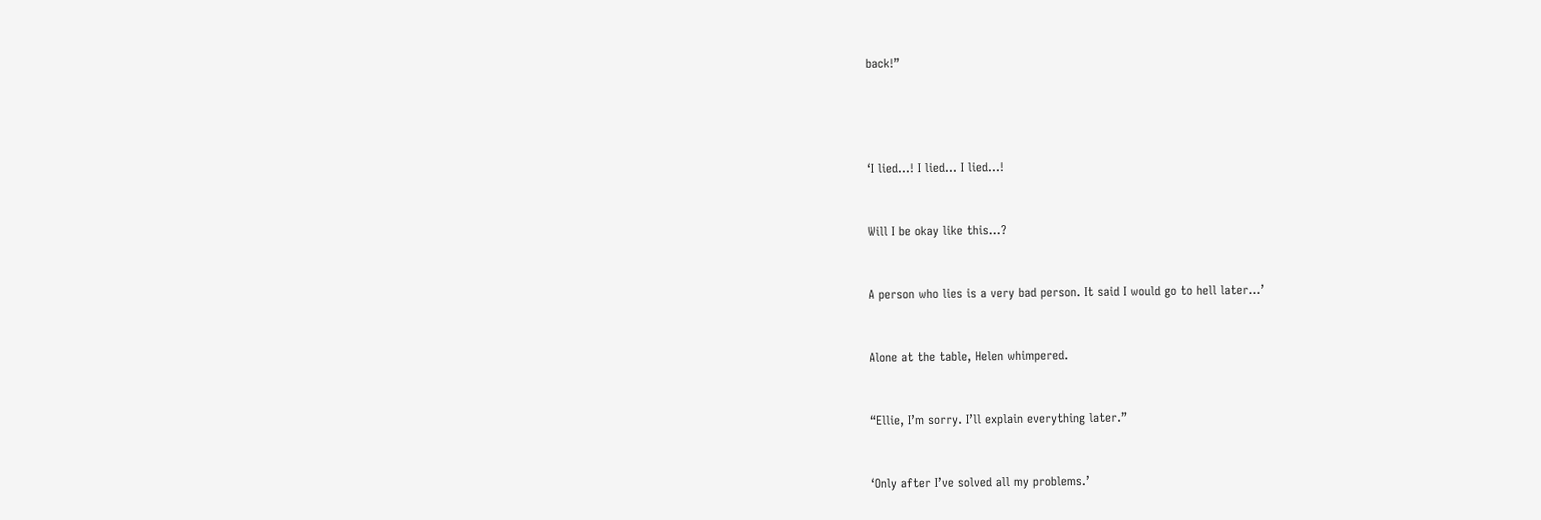back!”




‘I lied…! I lied… I lied…!


Will I be okay like this…?


A person who lies is a very bad person. It said I would go to hell later…’


Alone at the table, Helen whimpered.


“Ellie, I’m sorry. I’ll explain everything later.”


‘Only after I’ve solved all my problems.’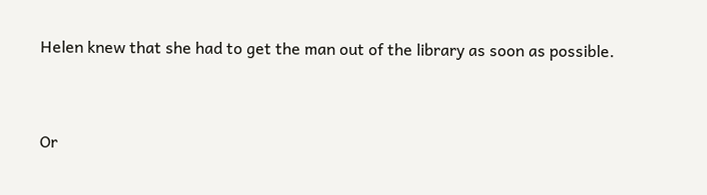Helen knew that she had to get the man out of the library as soon as possible.


Or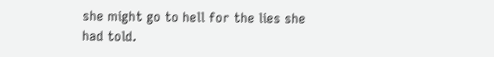she might go to hell for the lies she had told.